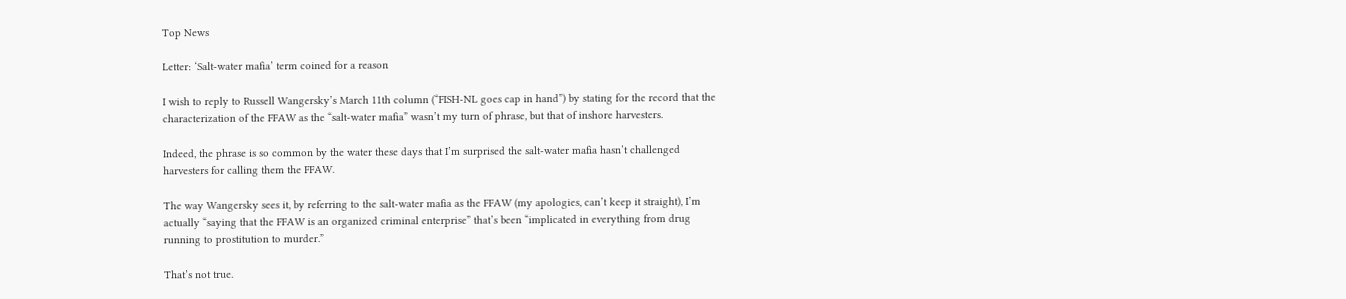Top News

Letter: ‘Salt-water mafia’ term coined for a reason

I wish to reply to Russell Wangersky’s March 11th column (“FISH-NL goes cap in hand”) by stating for the record that the characterization of the FFAW as the “salt-water mafia” wasn’t my turn of phrase, but that of inshore harvesters.

Indeed, the phrase is so common by the water these days that I’m surprised the salt-water mafia hasn’t challenged harvesters for calling them the FFAW.

The way Wangersky sees it, by referring to the salt-water mafia as the FFAW (my apologies, can’t keep it straight), I’m actually “saying that the FFAW is an organized criminal enterprise” that’s been “implicated in everything from drug running to prostitution to murder.”

That’s not true.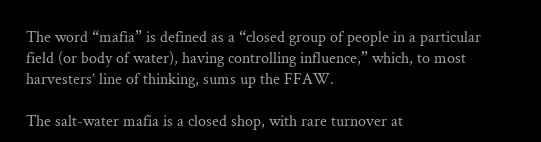The word “mafia” is defined as a “closed group of people in a particular field (or body of water), having controlling influence,” which, to most harvesters’ line of thinking, sums up the FFAW.

The salt-water mafia is a closed shop, with rare turnover at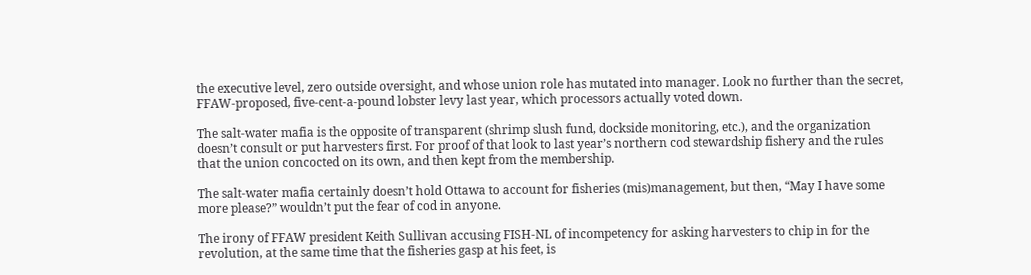the executive level, zero outside oversight, and whose union role has mutated into manager. Look no further than the secret, FFAW-proposed, five-cent-a-pound lobster levy last year, which processors actually voted down.

The salt-water mafia is the opposite of transparent (shrimp slush fund, dockside monitoring, etc.), and the organization doesn’t consult or put harvesters first. For proof of that look to last year’s northern cod stewardship fishery and the rules that the union concocted on its own, and then kept from the membership.

The salt-water mafia certainly doesn’t hold Ottawa to account for fisheries (mis)management, but then, “May I have some more please?” wouldn’t put the fear of cod in anyone.

The irony of FFAW president Keith Sullivan accusing FISH-NL of incompetency for asking harvesters to chip in for the revolution, at the same time that the fisheries gasp at his feet, is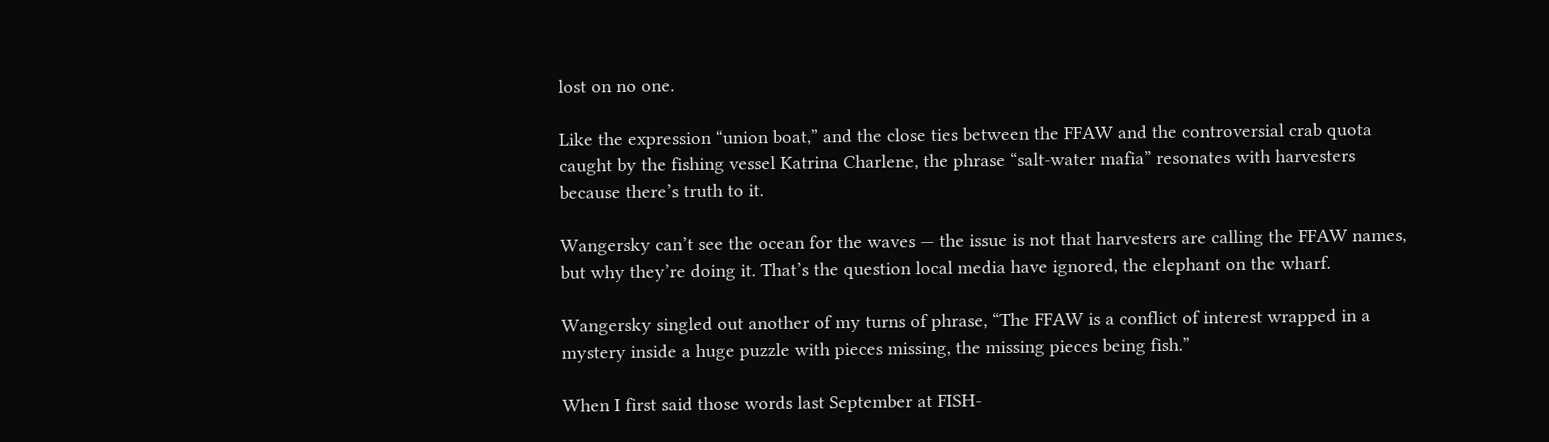lost on no one.

Like the expression “union boat,” and the close ties between the FFAW and the controversial crab quota caught by the fishing vessel Katrina Charlene, the phrase “salt-water mafia” resonates with harvesters because there’s truth to it.

Wangersky can’t see the ocean for the waves — the issue is not that harvesters are calling the FFAW names, but why they’re doing it. That’s the question local media have ignored, the elephant on the wharf.

Wangersky singled out another of my turns of phrase, “The FFAW is a conflict of interest wrapped in a mystery inside a huge puzzle with pieces missing, the missing pieces being fish.”

When I first said those words last September at FISH-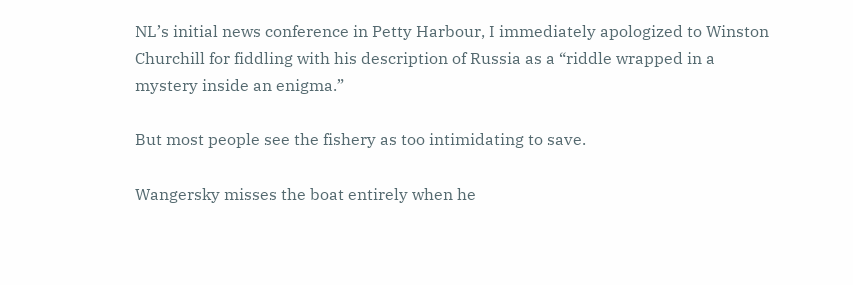NL’s initial news conference in Petty Harbour, I immediately apologized to Winston Churchill for fiddling with his description of Russia as a “riddle wrapped in a mystery inside an enigma.”

But most people see the fishery as too intimidating to save.

Wangersky misses the boat entirely when he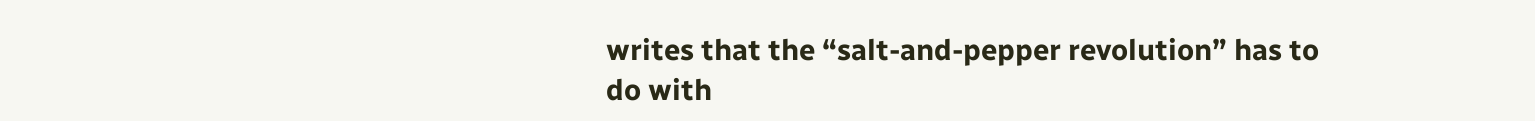writes that the “salt-and-pepper revolution” has to do with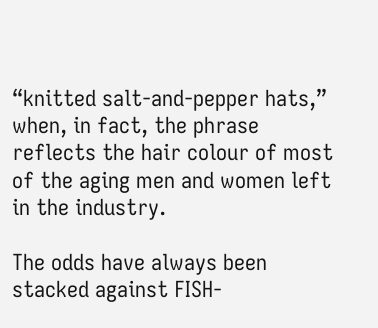“knitted salt-and-pepper hats,” when, in fact, the phrase reflects the hair colour of most of the aging men and women left in the industry.

The odds have always been stacked against FISH-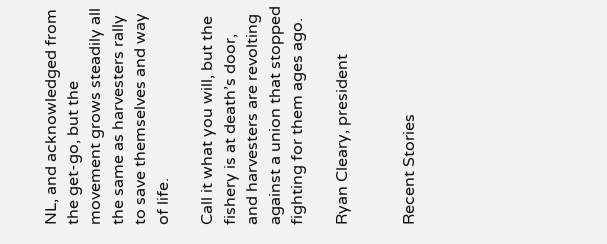NL, and acknowledged from the get-go, but the movement grows steadily all the same as harvesters rally to save themselves and way of life.

Call it what you will, but the fishery is at death’s door, and harvesters are revolting against a union that stopped fighting for them ages ago.

Ryan Cleary, president


Recent Stories